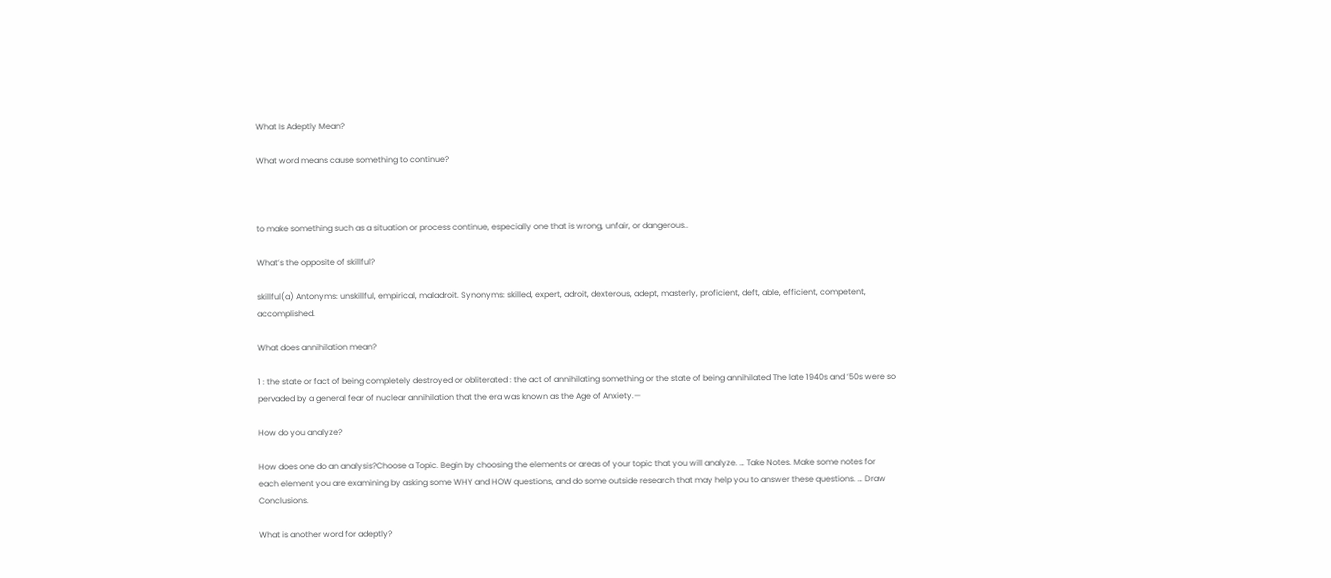What Is Adeptly Mean?

What word means cause something to continue?



to make something such as a situation or process continue, especially one that is wrong, unfair, or dangerous..

What’s the opposite of skillful?

skillful(a) Antonyms: unskillful, empirical, maladroit. Synonyms: skilled, expert, adroit, dexterous, adept, masterly, proficient, deft, able, efficient, competent, accomplished.

What does annihilation mean?

1 : the state or fact of being completely destroyed or obliterated : the act of annihilating something or the state of being annihilated The late 1940s and ’50s were so pervaded by a general fear of nuclear annihilation that the era was known as the Age of Anxiety.—

How do you analyze?

How does one do an analysis?Choose a Topic. Begin by choosing the elements or areas of your topic that you will analyze. … Take Notes. Make some notes for each element you are examining by asking some WHY and HOW questions, and do some outside research that may help you to answer these questions. … Draw Conclusions.

What is another word for adeptly?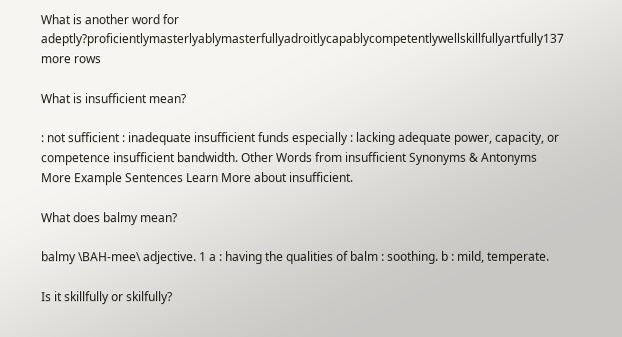What is another word for adeptly?proficientlymasterlyablymasterfullyadroitlycapablycompetentlywellskillfullyartfully137 more rows

What is insufficient mean?

: not sufficient : inadequate insufficient funds especially : lacking adequate power, capacity, or competence insufficient bandwidth. Other Words from insufficient Synonyms & Antonyms More Example Sentences Learn More about insufficient.

What does balmy mean?

balmy \BAH-mee\ adjective. 1 a : having the qualities of balm : soothing. b : mild, temperate.

Is it skillfully or skilfully?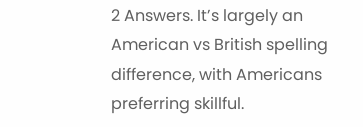2 Answers. It’s largely an American vs British spelling difference, with Americans preferring skillful.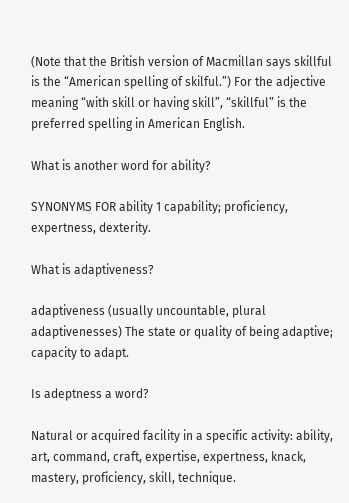(Note that the British version of Macmillan says skillful is the “American spelling of skilful.”) For the adjective meaning “with skill or having skill”, “skillful” is the preferred spelling in American English.

What is another word for ability?

SYNONYMS FOR ability 1 capability; proficiency, expertness, dexterity.

What is adaptiveness?

adaptiveness (usually uncountable, plural adaptivenesses) The state or quality of being adaptive; capacity to adapt.

Is adeptness a word?

Natural or acquired facility in a specific activity: ability, art, command, craft, expertise, expertness, knack, mastery, proficiency, skill, technique.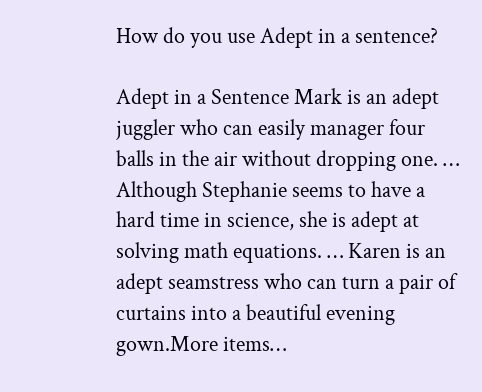How do you use Adept in a sentence?

Adept in a Sentence Mark is an adept juggler who can easily manager four balls in the air without dropping one. … Although Stephanie seems to have a hard time in science, she is adept at solving math equations. … Karen is an adept seamstress who can turn a pair of curtains into a beautiful evening gown.More items…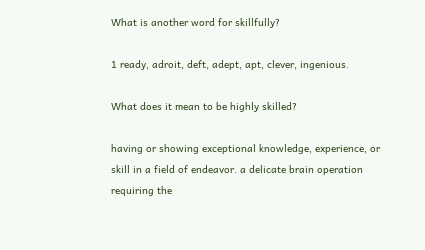What is another word for skillfully?

1 ready, adroit, deft, adept, apt, clever, ingenious.

What does it mean to be highly skilled?

having or showing exceptional knowledge, experience, or skill in a field of endeavor. a delicate brain operation requiring the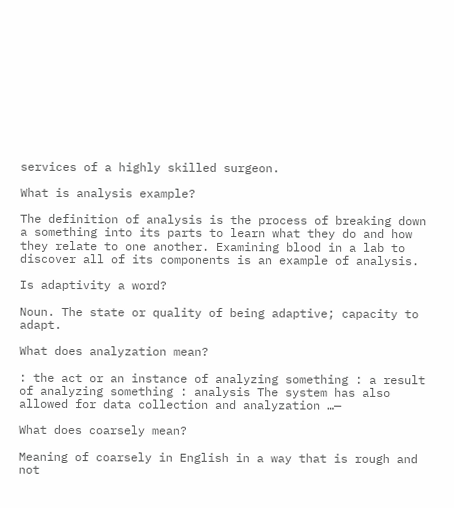services of a highly skilled surgeon.

What is analysis example?

The definition of analysis is the process of breaking down a something into its parts to learn what they do and how they relate to one another. Examining blood in a lab to discover all of its components is an example of analysis.

Is adaptivity a word?

Noun. The state or quality of being adaptive; capacity to adapt.

What does analyzation mean?

: the act or an instance of analyzing something : a result of analyzing something : analysis The system has also allowed for data collection and analyzation …—

What does coarsely mean?

Meaning of coarsely in English in a way that is rough and not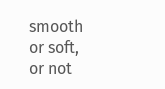smooth or soft, or not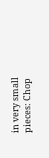in very small pieces: Chop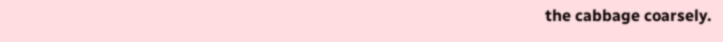the cabbage coarsely.